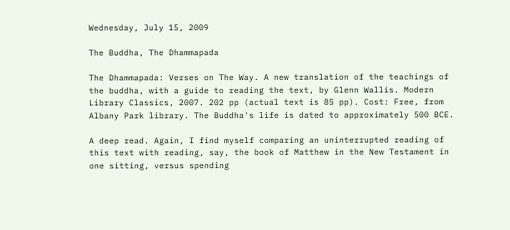Wednesday, July 15, 2009

The Buddha, The Dhammapada

The Dhammapada: Verses on The Way. A new translation of the teachings of the buddha, with a guide to reading the text, by Glenn Wallis. Modern Library Classics, 2007. 202 pp (actual text is 85 pp). Cost: Free, from Albany Park library. The Buddha's life is dated to approximately 500 BCE.

A deep read. Again, I find myself comparing an uninterrupted reading of this text with reading, say, the book of Matthew in the New Testament in one sitting, versus spending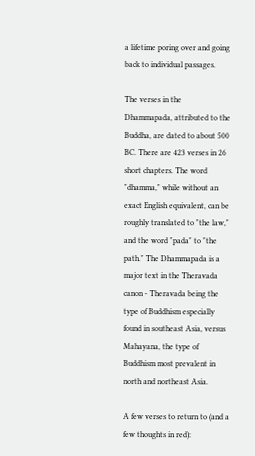a lifetime poring over and going back to individual passages.

The verses in the Dhammapada, attributed to the Buddha, are dated to about 500 BC. There are 423 verses in 26 short chapters. The word "dhamma," while without an exact English equivalent, can be roughly translated to "the law," and the word "pada" to "the path." The Dhammapada is a major text in the Theravada canon - Theravada being the type of Buddhism especially found in southeast Asia, versus Mahayana, the type of Buddhism most prevalent in north and northeast Asia.

A few verses to return to (and a few thoughts in red):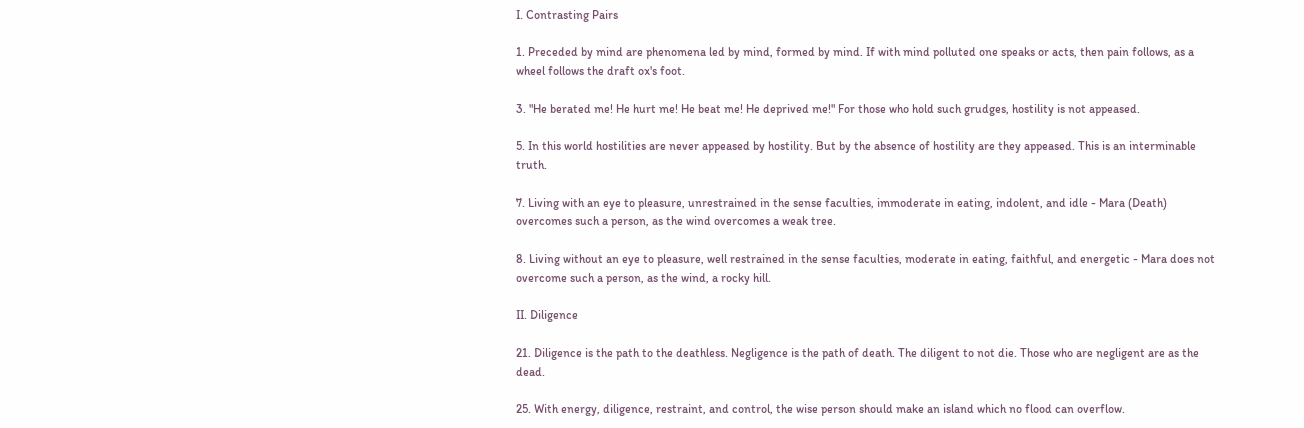I. Contrasting Pairs

1. Preceded by mind are phenomena led by mind, formed by mind. If with mind polluted one speaks or acts, then pain follows, as a wheel follows the draft ox's foot.

3. "He berated me! He hurt me! He beat me! He deprived me!" For those who hold such grudges, hostility is not appeased.

5. In this world hostilities are never appeased by hostility. But by the absence of hostility are they appeased. This is an interminable truth.

7. Living with an eye to pleasure, unrestrained in the sense faculties, immoderate in eating, indolent, and idle - Mara (Death) overcomes such a person, as the wind overcomes a weak tree.

8. Living without an eye to pleasure, well restrained in the sense faculties, moderate in eating, faithful, and energetic - Mara does not overcome such a person, as the wind, a rocky hill.

II. Diligence

21. Diligence is the path to the deathless. Negligence is the path of death. The diligent to not die. Those who are negligent are as the dead.

25. With energy, diligence, restraint, and control, the wise person should make an island which no flood can overflow.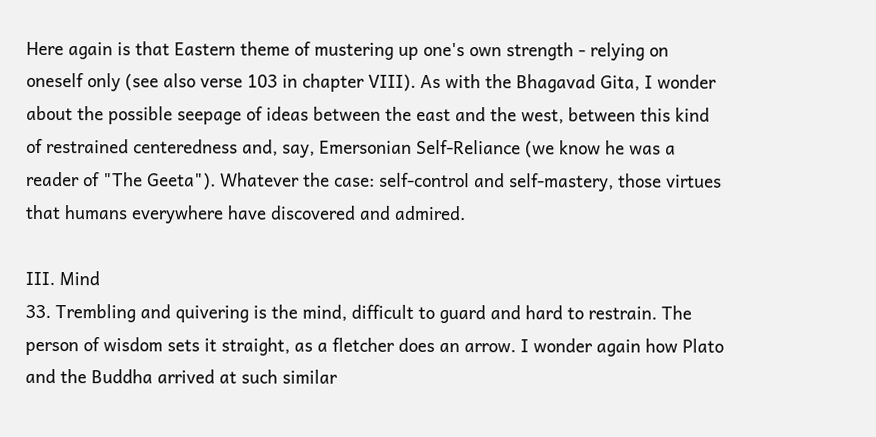Here again is that Eastern theme of mustering up one's own strength - relying on oneself only (see also verse 103 in chapter VIII). As with the Bhagavad Gita, I wonder about the possible seepage of ideas between the east and the west, between this kind of restrained centeredness and, say, Emersonian Self-Reliance (we know he was a reader of "The Geeta"). Whatever the case: self-control and self-mastery, those virtues that humans everywhere have discovered and admired.

III. Mind
33. Trembling and quivering is the mind, difficult to guard and hard to restrain. The person of wisdom sets it straight, as a fletcher does an arrow. I wonder again how Plato and the Buddha arrived at such similar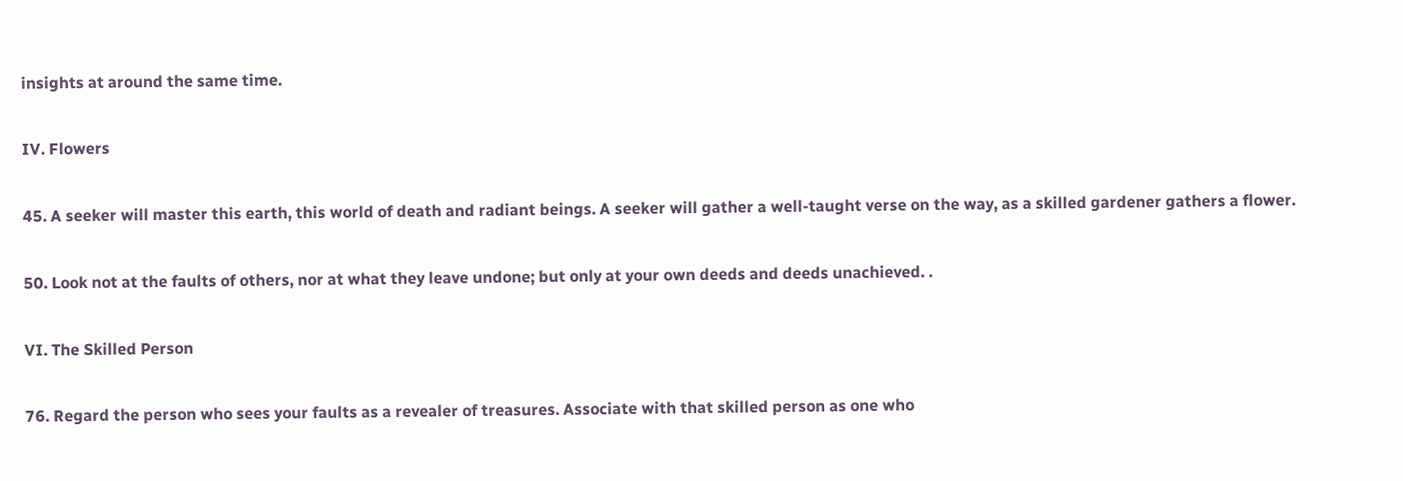insights at around the same time.

IV. Flowers

45. A seeker will master this earth, this world of death and radiant beings. A seeker will gather a well-taught verse on the way, as a skilled gardener gathers a flower.

50. Look not at the faults of others, nor at what they leave undone; but only at your own deeds and deeds unachieved. .

VI. The Skilled Person

76. Regard the person who sees your faults as a revealer of treasures. Associate with that skilled person as one who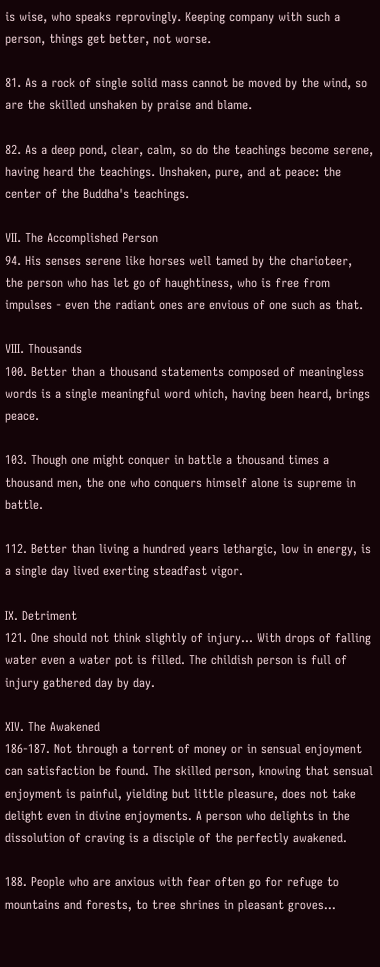is wise, who speaks reprovingly. Keeping company with such a person, things get better, not worse.

81. As a rock of single solid mass cannot be moved by the wind, so are the skilled unshaken by praise and blame.

82. As a deep pond, clear, calm, so do the teachings become serene, having heard the teachings. Unshaken, pure, and at peace: the center of the Buddha's teachings.

VII. The Accomplished Person
94. His senses serene like horses well tamed by the charioteer, the person who has let go of haughtiness, who is free from impulses - even the radiant ones are envious of one such as that.

VIII. Thousands
100. Better than a thousand statements composed of meaningless words is a single meaningful word which, having been heard, brings peace.

103. Though one might conquer in battle a thousand times a thousand men, the one who conquers himself alone is supreme in battle.

112. Better than living a hundred years lethargic, low in energy, is a single day lived exerting steadfast vigor.

IX. Detriment
121. One should not think slightly of injury... With drops of falling water even a water pot is filled. The childish person is full of injury gathered day by day.

XIV. The Awakened
186-187. Not through a torrent of money or in sensual enjoyment can satisfaction be found. The skilled person, knowing that sensual enjoyment is painful, yielding but little pleasure, does not take delight even in divine enjoyments. A person who delights in the dissolution of craving is a disciple of the perfectly awakened.

188. People who are anxious with fear often go for refuge to mountains and forests, to tree shrines in pleasant groves...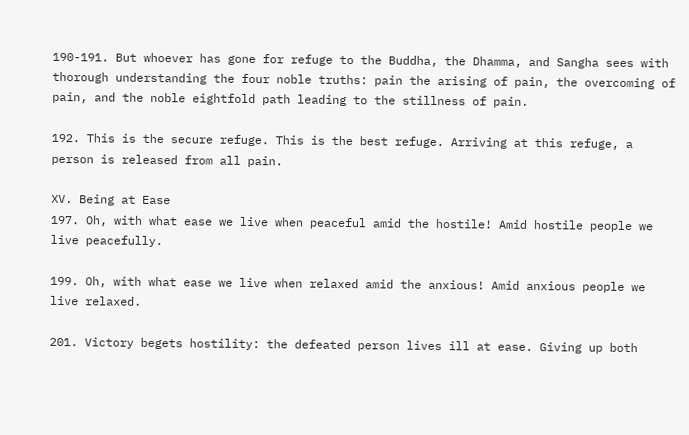190-191. But whoever has gone for refuge to the Buddha, the Dhamma, and Sangha sees with thorough understanding the four noble truths: pain the arising of pain, the overcoming of pain, and the noble eightfold path leading to the stillness of pain.

192. This is the secure refuge. This is the best refuge. Arriving at this refuge, a person is released from all pain.

XV. Being at Ease
197. Oh, with what ease we live when peaceful amid the hostile! Amid hostile people we live peacefully.

199. Oh, with what ease we live when relaxed amid the anxious! Amid anxious people we live relaxed.

201. Victory begets hostility: the defeated person lives ill at ease. Giving up both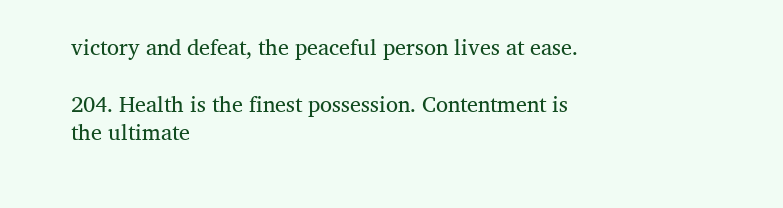victory and defeat, the peaceful person lives at ease.

204. Health is the finest possession. Contentment is the ultimate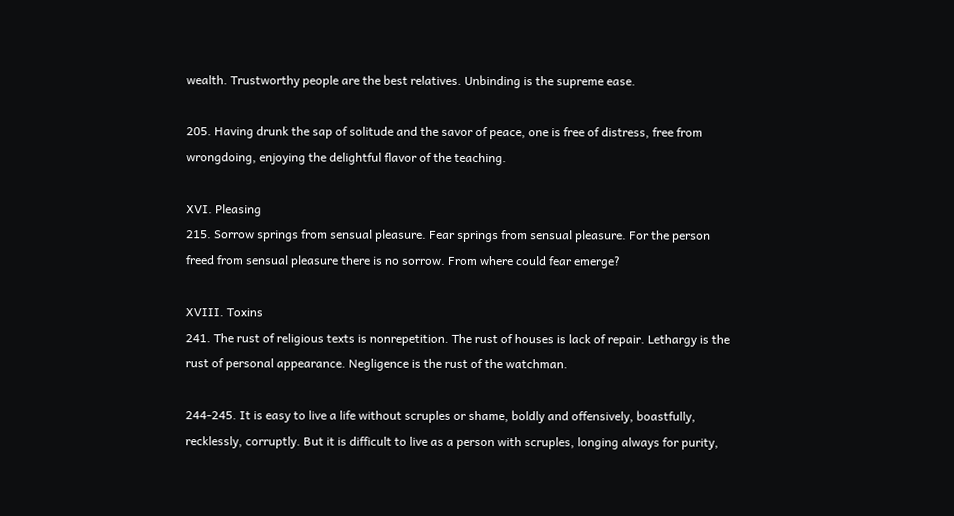wealth. Trustworthy people are the best relatives. Unbinding is the supreme ease.

205. Having drunk the sap of solitude and the savor of peace, one is free of distress, free from wrongdoing, enjoying the delightful flavor of the teaching.

XVI. Pleasing
215. Sorrow springs from sensual pleasure. Fear springs from sensual pleasure. For the person freed from sensual pleasure there is no sorrow. From where could fear emerge?

XVIII. Toxins
241. The rust of religious texts is nonrepetition. The rust of houses is lack of repair. Lethargy is the rust of personal appearance. Negligence is the rust of the watchman.

244-245. It is easy to live a life without scruples or shame, boldly and offensively, boastfully, recklessly, corruptly. But it is difficult to live as a person with scruples, longing always for purity,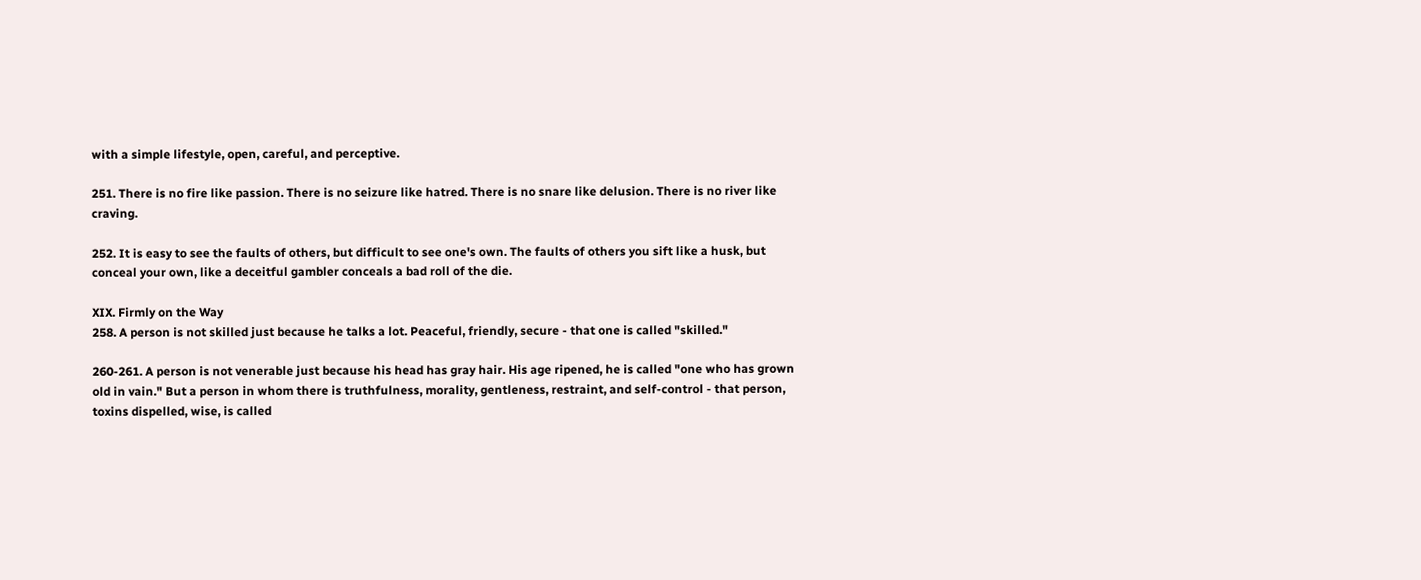with a simple lifestyle, open, careful, and perceptive.

251. There is no fire like passion. There is no seizure like hatred. There is no snare like delusion. There is no river like craving.

252. It is easy to see the faults of others, but difficult to see one's own. The faults of others you sift like a husk, but conceal your own, like a deceitful gambler conceals a bad roll of the die.

XIX. Firmly on the Way
258. A person is not skilled just because he talks a lot. Peaceful, friendly, secure - that one is called "skilled."

260-261. A person is not venerable just because his head has gray hair. His age ripened, he is called "one who has grown old in vain." But a person in whom there is truthfulness, morality, gentleness, restraint, and self-control - that person, toxins dispelled, wise, is called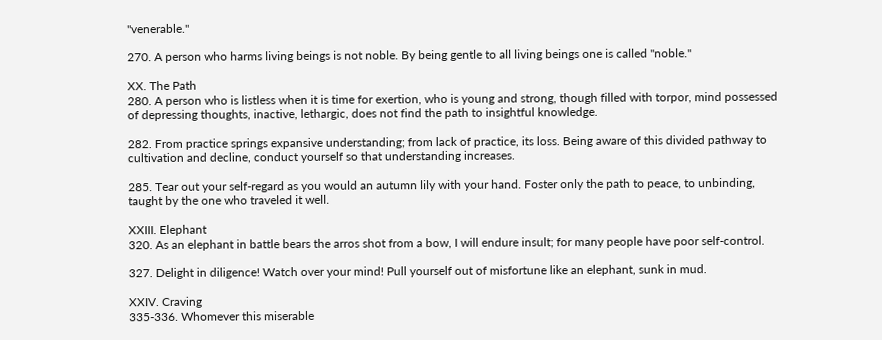"venerable."

270. A person who harms living beings is not noble. By being gentle to all living beings one is called "noble."

XX. The Path
280. A person who is listless when it is time for exertion, who is young and strong, though filled with torpor, mind possessed of depressing thoughts, inactive, lethargic, does not find the path to insightful knowledge.

282. From practice springs expansive understanding; from lack of practice, its loss. Being aware of this divided pathway to cultivation and decline, conduct yourself so that understanding increases.

285. Tear out your self-regard as you would an autumn lily with your hand. Foster only the path to peace, to unbinding, taught by the one who traveled it well.

XXIII. Elephant
320. As an elephant in battle bears the arros shot from a bow, I will endure insult; for many people have poor self-control.

327. Delight in diligence! Watch over your mind! Pull yourself out of misfortune like an elephant, sunk in mud.

XXIV. Craving
335-336. Whomever this miserable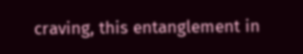craving, this entanglement in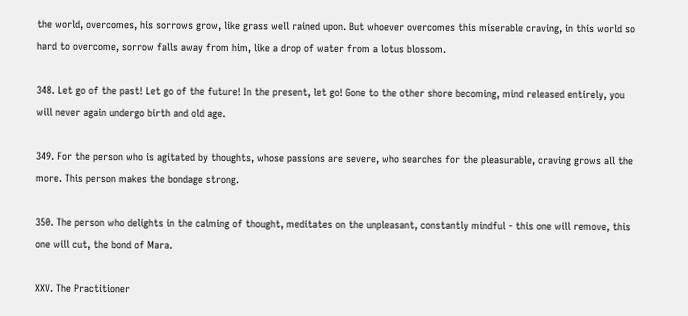the world, overcomes, his sorrows grow, like grass well rained upon. But whoever overcomes this miserable craving, in this world so hard to overcome, sorrow falls away from him, like a drop of water from a lotus blossom.

348. Let go of the past! Let go of the future! In the present, let go! Gone to the other shore becoming, mind released entirely, you will never again undergo birth and old age.

349. For the person who is agitated by thoughts, whose passions are severe, who searches for the pleasurable, craving grows all the more. This person makes the bondage strong.

350. The person who delights in the calming of thought, meditates on the unpleasant, constantly mindful - this one will remove, this one will cut, the bond of Mara.

XXV. The Practitioner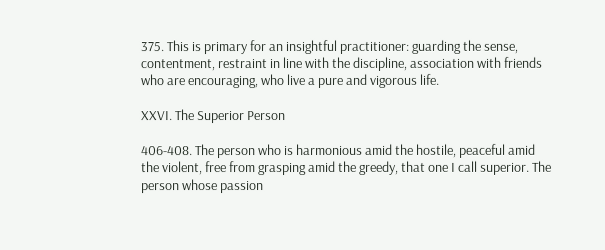375. This is primary for an insightful practitioner: guarding the sense, contentment, restraint in line with the discipline, association with friends who are encouraging, who live a pure and vigorous life.

XXVI. The Superior Person

406-408. The person who is harmonious amid the hostile, peaceful amid the violent, free from grasping amid the greedy, that one I call superior. The person whose passion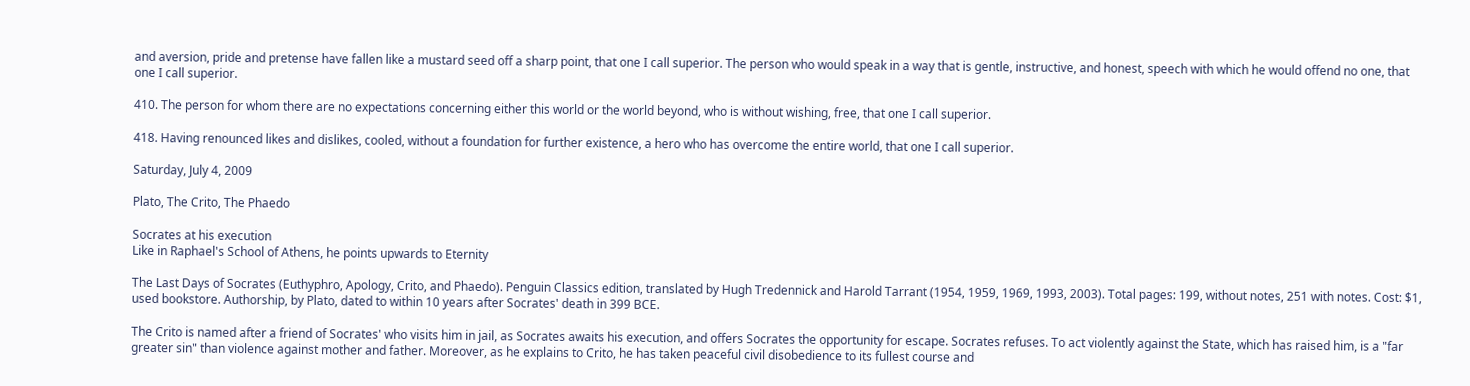and aversion, pride and pretense have fallen like a mustard seed off a sharp point, that one I call superior. The person who would speak in a way that is gentle, instructive, and honest, speech with which he would offend no one, that one I call superior.

410. The person for whom there are no expectations concerning either this world or the world beyond, who is without wishing, free, that one I call superior.

418. Having renounced likes and dislikes, cooled, without a foundation for further existence, a hero who has overcome the entire world, that one I call superior.

Saturday, July 4, 2009

Plato, The Crito, The Phaedo

Socrates at his execution
Like in Raphael's School of Athens, he points upwards to Eternity

The Last Days of Socrates (Euthyphro, Apology, Crito, and Phaedo). Penguin Classics edition, translated by Hugh Tredennick and Harold Tarrant (1954, 1959, 1969, 1993, 2003). Total pages: 199, without notes, 251 with notes. Cost: $1, used bookstore. Authorship, by Plato, dated to within 10 years after Socrates' death in 399 BCE.

The Crito is named after a friend of Socrates' who visits him in jail, as Socrates awaits his execution, and offers Socrates the opportunity for escape. Socrates refuses. To act violently against the State, which has raised him, is a "far greater sin" than violence against mother and father. Moreover, as he explains to Crito, he has taken peaceful civil disobedience to its fullest course and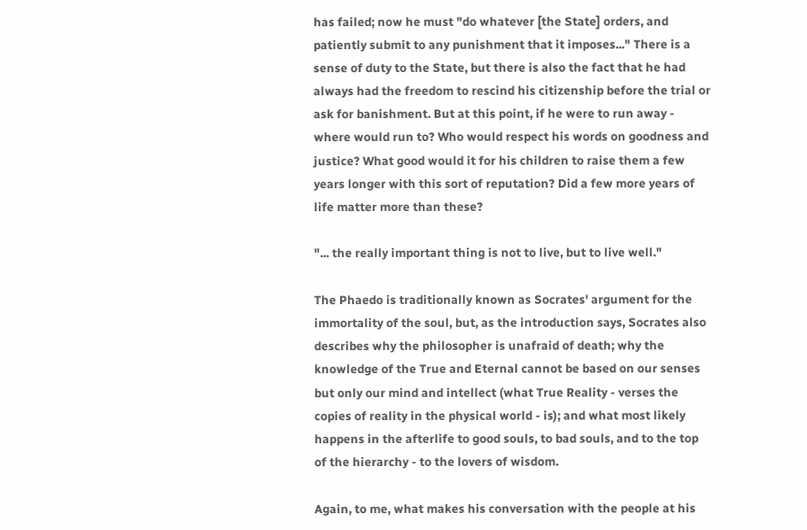has failed; now he must "do whatever [the State] orders, and patiently submit to any punishment that it imposes..." There is a sense of duty to the State, but there is also the fact that he had always had the freedom to rescind his citizenship before the trial or ask for banishment. But at this point, if he were to run away - where would run to? Who would respect his words on goodness and justice? What good would it for his children to raise them a few years longer with this sort of reputation? Did a few more years of life matter more than these?

"... the really important thing is not to live, but to live well."

The Phaedo is traditionally known as Socrates' argument for the immortality of the soul, but, as the introduction says, Socrates also describes why the philosopher is unafraid of death; why the knowledge of the True and Eternal cannot be based on our senses but only our mind and intellect (what True Reality - verses the copies of reality in the physical world - is); and what most likely happens in the afterlife to good souls, to bad souls, and to the top of the hierarchy - to the lovers of wisdom.

Again, to me, what makes his conversation with the people at his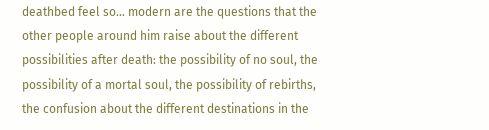deathbed feel so... modern are the questions that the other people around him raise about the different possibilities after death: the possibility of no soul, the possibility of a mortal soul, the possibility of rebirths, the confusion about the different destinations in the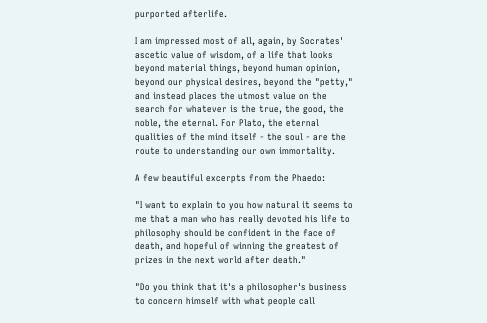purported afterlife.

I am impressed most of all, again, by Socrates' ascetic value of wisdom, of a life that looks beyond material things, beyond human opinion, beyond our physical desires, beyond the "petty," and instead places the utmost value on the search for whatever is the true, the good, the noble, the eternal. For Plato, the eternal qualities of the mind itself - the soul - are the route to understanding our own immortality.

A few beautiful excerpts from the Phaedo:

"I want to explain to you how natural it seems to me that a man who has really devoted his life to philosophy should be confident in the face of death, and hopeful of winning the greatest of prizes in the next world after death."

"Do you think that it's a philosopher's business to concern himself with what people call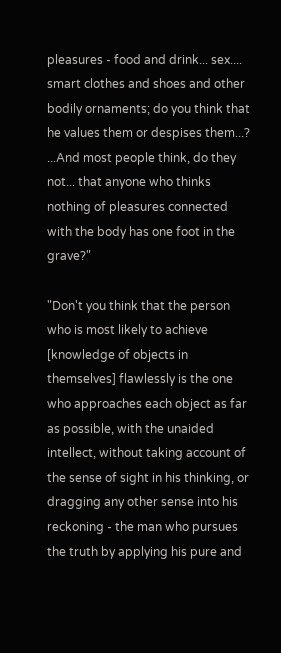pleasures - food and drink... sex.... smart clothes and shoes and other bodily ornaments; do you think that he values them or despises them...? ...And most people think, do they not... that anyone who thinks nothing of pleasures connected with the body has one foot in the grave?"

"Don't you think that the person who is most likely to achieve [knowledge of objects in themselves] flawlessly is the one who approaches each object as far as possible, with the unaided intellect, without taking account of the sense of sight in his thinking, or dragging any other sense into his reckoning - the man who pursues the truth by applying his pure and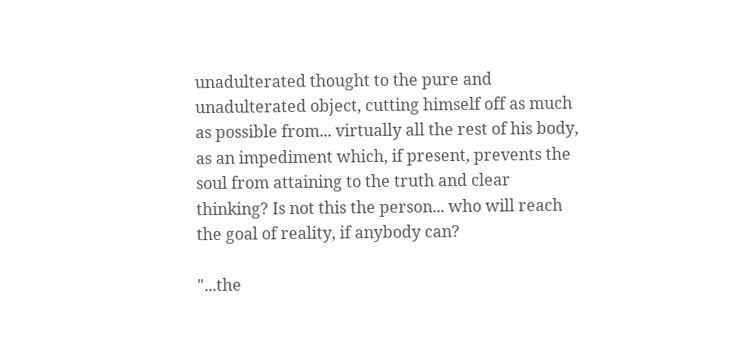unadulterated thought to the pure and unadulterated object, cutting himself off as much as possible from... virtually all the rest of his body, as an impediment which, if present, prevents the soul from attaining to the truth and clear thinking? Is not this the person... who will reach the goal of reality, if anybody can?

"...the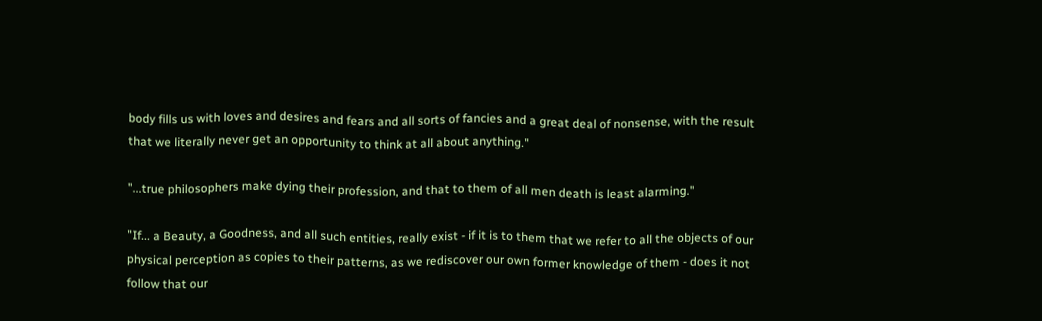body fills us with loves and desires and fears and all sorts of fancies and a great deal of nonsense, with the result that we literally never get an opportunity to think at all about anything."

"...true philosophers make dying their profession, and that to them of all men death is least alarming."

"If... a Beauty, a Goodness, and all such entities, really exist - if it is to them that we refer to all the objects of our physical perception as copies to their patterns, as we rediscover our own former knowledge of them - does it not follow that our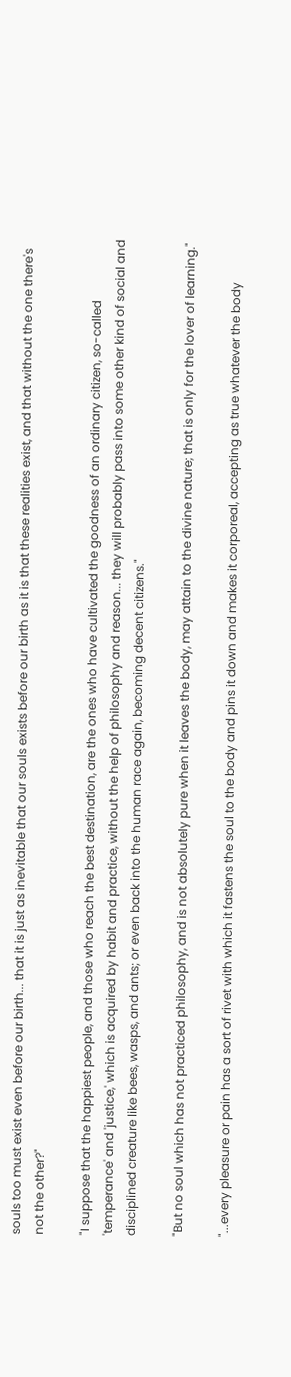souls too must exist even before our birth... that it is just as inevitable that our souls exists before our birth as it is that these realities exist, and that without the one there's not the other?"

"I suppose that the happiest people, and those who reach the best destination, are the ones who have cultivated the goodness of an ordinary citizen, so-called 'temperance' and 'justice,' which is acquired by habit and practice, without the help of philosophy and reason... they will probably pass into some other kind of social and disciplined creature like bees, wasps, and ants; or even back into the human race again, becoming decent citizens."

"But no soul which has not practiced philosophy, and is not absolutely pure when it leaves the body, may attain to the divine nature; that is only for the lover of learning."

"...every pleasure or pain has a sort of rivet with which it fastens the soul to the body and pins it down and makes it corporeal, accepting as true whatever the body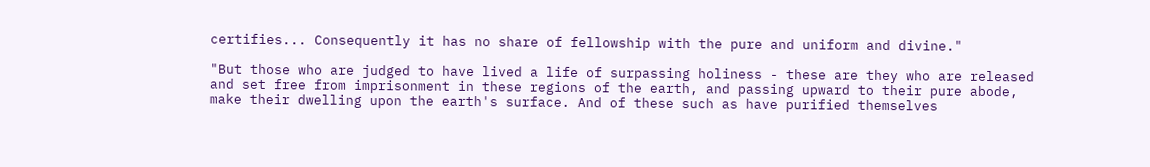certifies... Consequently it has no share of fellowship with the pure and uniform and divine."

"But those who are judged to have lived a life of surpassing holiness - these are they who are released and set free from imprisonment in these regions of the earth, and passing upward to their pure abode, make their dwelling upon the earth's surface. And of these such as have purified themselves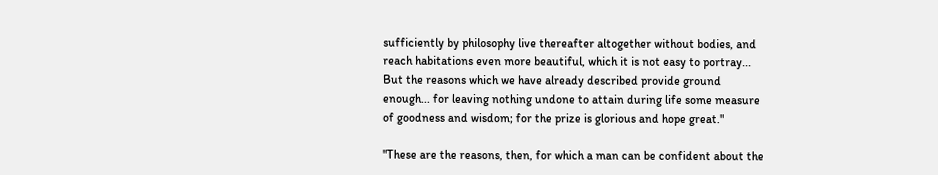sufficiently by philosophy live thereafter altogether without bodies, and reach habitations even more beautiful, which it is not easy to portray... But the reasons which we have already described provide ground enough... for leaving nothing undone to attain during life some measure of goodness and wisdom; for the prize is glorious and hope great."

"These are the reasons, then, for which a man can be confident about the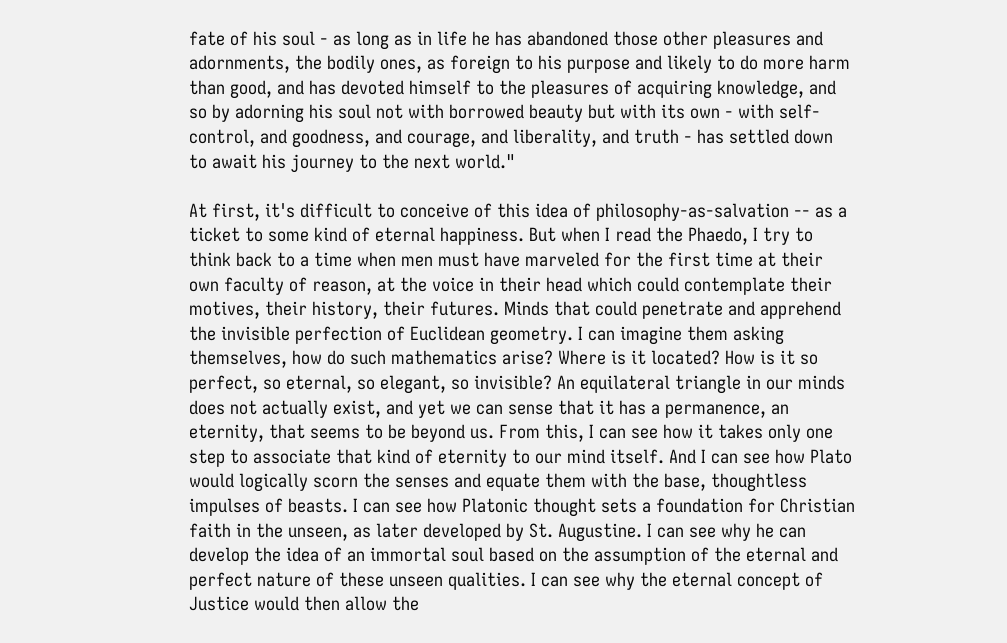fate of his soul - as long as in life he has abandoned those other pleasures and adornments, the bodily ones, as foreign to his purpose and likely to do more harm than good, and has devoted himself to the pleasures of acquiring knowledge, and so by adorning his soul not with borrowed beauty but with its own - with self-control, and goodness, and courage, and liberality, and truth - has settled down to await his journey to the next world."

At first, it's difficult to conceive of this idea of philosophy-as-salvation -- as a ticket to some kind of eternal happiness. But when I read the Phaedo, I try to think back to a time when men must have marveled for the first time at their own faculty of reason, at the voice in their head which could contemplate their motives, their history, their futures. Minds that could penetrate and apprehend the invisible perfection of Euclidean geometry. I can imagine them asking themselves, how do such mathematics arise? Where is it located? How is it so perfect, so eternal, so elegant, so invisible? An equilateral triangle in our minds does not actually exist, and yet we can sense that it has a permanence, an eternity, that seems to be beyond us. From this, I can see how it takes only one step to associate that kind of eternity to our mind itself. And I can see how Plato would logically scorn the senses and equate them with the base, thoughtless impulses of beasts. I can see how Platonic thought sets a foundation for Christian faith in the unseen, as later developed by St. Augustine. I can see why he can develop the idea of an immortal soul based on the assumption of the eternal and perfect nature of these unseen qualities. I can see why the eternal concept of Justice would then allow the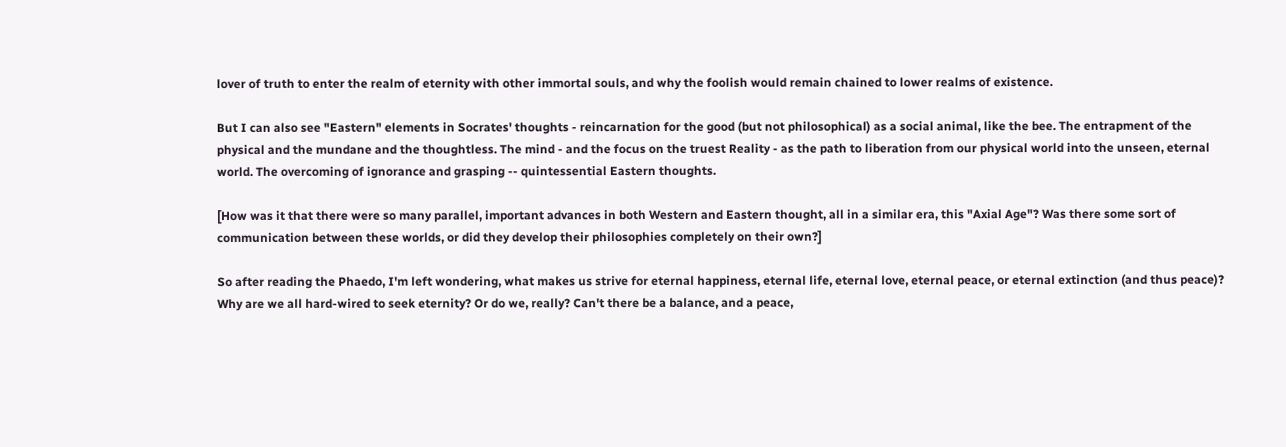lover of truth to enter the realm of eternity with other immortal souls, and why the foolish would remain chained to lower realms of existence.

But I can also see "Eastern" elements in Socrates' thoughts - reincarnation for the good (but not philosophical) as a social animal, like the bee. The entrapment of the physical and the mundane and the thoughtless. The mind - and the focus on the truest Reality - as the path to liberation from our physical world into the unseen, eternal world. The overcoming of ignorance and grasping -- quintessential Eastern thoughts.

[How was it that there were so many parallel, important advances in both Western and Eastern thought, all in a similar era, this "Axial Age"? Was there some sort of communication between these worlds, or did they develop their philosophies completely on their own?]

So after reading the Phaedo, I'm left wondering, what makes us strive for eternal happiness, eternal life, eternal love, eternal peace, or eternal extinction (and thus peace)? Why are we all hard-wired to seek eternity? Or do we, really? Can't there be a balance, and a peace,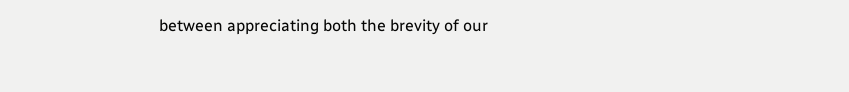between appreciating both the brevity of our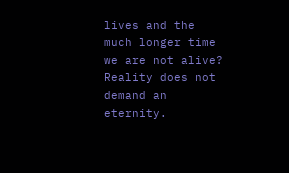lives and the much longer time we are not alive? Reality does not demand an eternity.